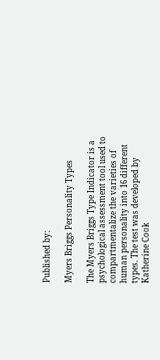Published by:

Myers Briggs Personality Types

The Myers Briggs Type Indicator is a psychological assessment tool used to compartmentalize the varieties of human personality into 16 different types. The test was developed by Katherine Cook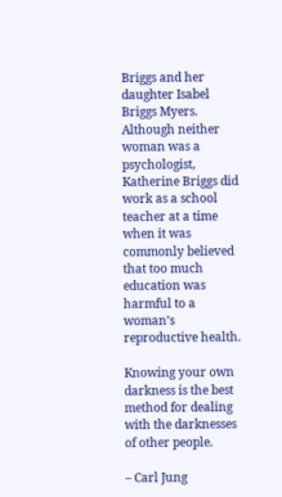Briggs and her daughter Isabel Briggs Myers. Although neither woman was a psychologist, Katherine Briggs did work as a school teacher at a time when it was commonly believed that too much education was harmful to a woman’s reproductive health.

Knowing your own darkness is the best method for dealing with the darknesses of other people.

– Carl Jung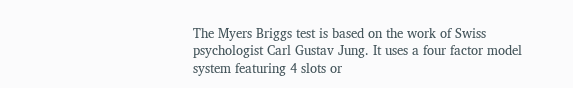The Myers Briggs test is based on the work of Swiss psychologist Carl Gustav Jung. It uses a four factor model system featuring 4 slots or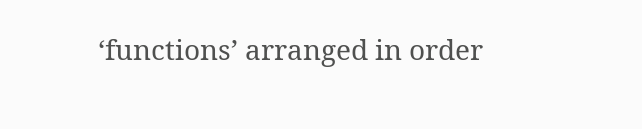‘functions’ arranged in order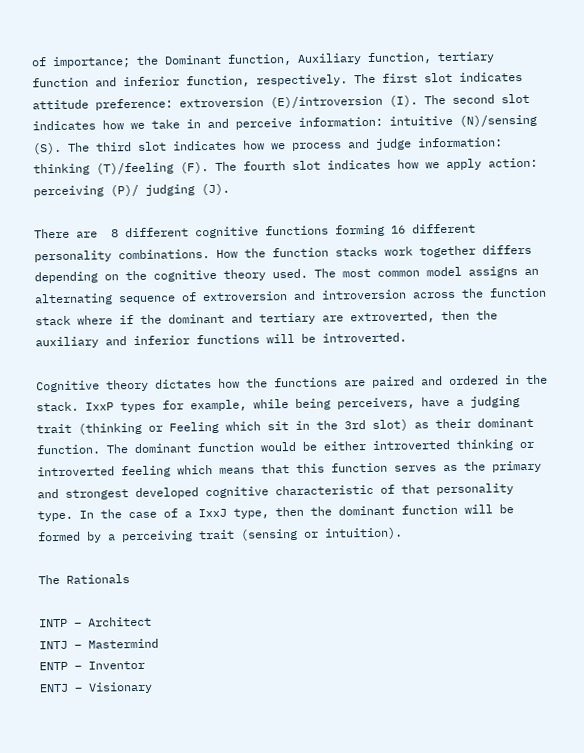of importance; the Dominant function, Auxiliary function, tertiary function and inferior function, respectively. The first slot indicates attitude preference: extroversion (E)/introversion (I). The second slot indicates how we take in and perceive information: intuitive (N)/sensing (S). The third slot indicates how we process and judge information: thinking (T)/feeling (F). The fourth slot indicates how we apply action: perceiving (P)/ judging (J).

There are  8 different cognitive functions forming 16 different personality combinations. How the function stacks work together differs depending on the cognitive theory used. The most common model assigns an alternating sequence of extroversion and introversion across the function stack where if the dominant and tertiary are extroverted, then the auxiliary and inferior functions will be introverted.

Cognitive theory dictates how the functions are paired and ordered in the stack. IxxP types for example, while being perceivers, have a judging trait (thinking or Feeling which sit in the 3rd slot) as their dominant function. The dominant function would be either introverted thinking or introverted feeling which means that this function serves as the primary and strongest developed cognitive characteristic of that personality type. In the case of a IxxJ type, then the dominant function will be formed by a perceiving trait (sensing or intuition).

The Rationals

INTP – Architect
INTJ – Mastermind
ENTP – Inventor
ENTJ – Visionary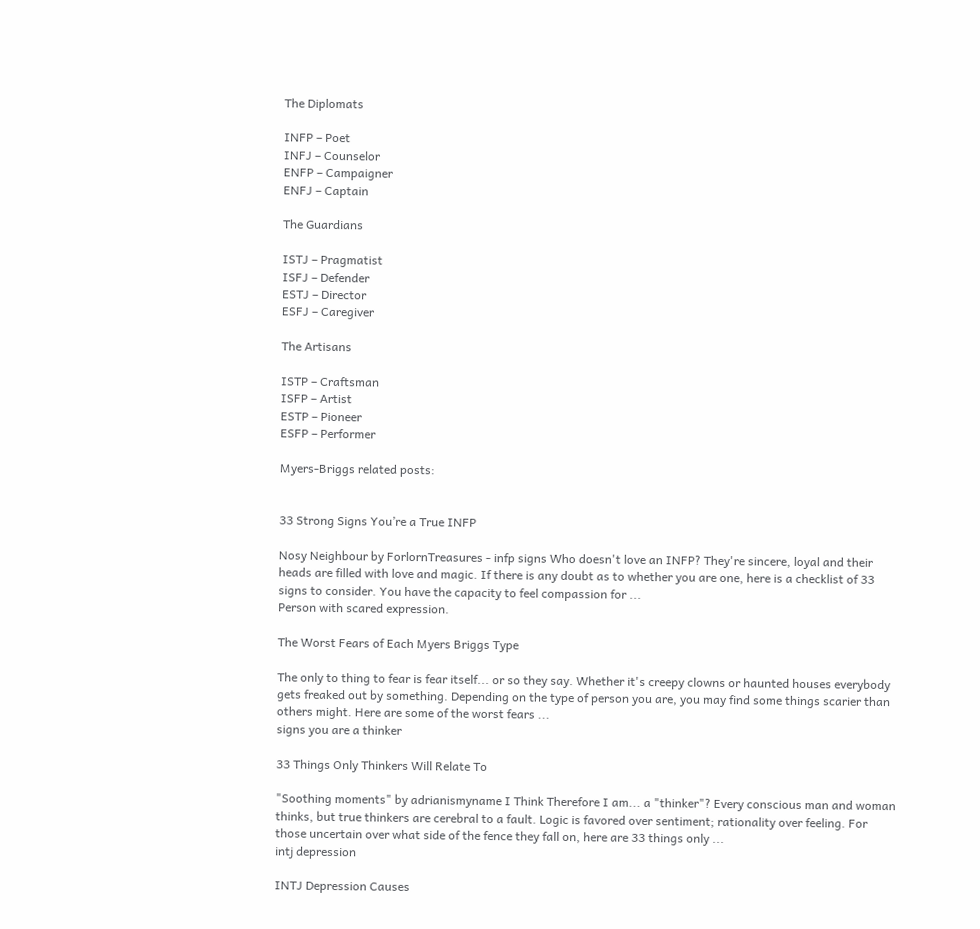The Diplomats

INFP – Poet
INFJ – Counselor
ENFP – Campaigner
ENFJ – Captain

The Guardians

ISTJ – Pragmatist
ISFJ – Defender
ESTJ – Director
ESFJ – Caregiver

The Artisans

ISTP – Craftsman
ISFP – Artist
ESTP – Pioneer
ESFP – Performer

Myers-Briggs related posts:


33 Strong Signs You’re a True INFP

Nosy Neighbour by ForlornTreasures - infp signs Who doesn't love an INFP? They're sincere, loyal and their heads are filled with love and magic. If there is any doubt as to whether you are one, here is a checklist of 33 signs to consider. You have the capacity to feel compassion for ...
Person with scared expression.

The Worst Fears of Each Myers Briggs Type

The only to thing to fear is fear itself... or so they say. Whether it's creepy clowns or haunted houses everybody gets freaked out by something. Depending on the type of person you are, you may find some things scarier than others might. Here are some of the worst fears ...
signs you are a thinker

33 Things Only Thinkers Will Relate To

"Soothing moments" by adrianismyname I Think Therefore I am... a "thinker"? Every conscious man and woman thinks, but true thinkers are cerebral to a fault. Logic is favored over sentiment; rationality over feeling. For those uncertain over what side of the fence they fall on, here are 33 things only ...
intj depression

INTJ Depression Causes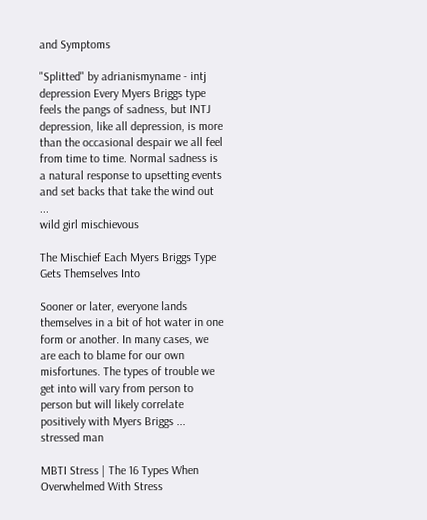and Symptoms

"Splitted" by adrianismyname - intj depression Every Myers Briggs type feels the pangs of sadness, but INTJ depression, like all depression, is more than the occasional despair we all feel from time to time. Normal sadness is a natural response to upsetting events and set backs that take the wind out ...
wild girl mischievous

The Mischief Each Myers Briggs Type Gets Themselves Into

Sooner or later, everyone lands themselves in a bit of hot water in one form or another. In many cases, we are each to blame for our own misfortunes. The types of trouble we get into will vary from person to person but will likely correlate positively with Myers Briggs ...
stressed man

MBTI Stress | The 16 Types When Overwhelmed With Stress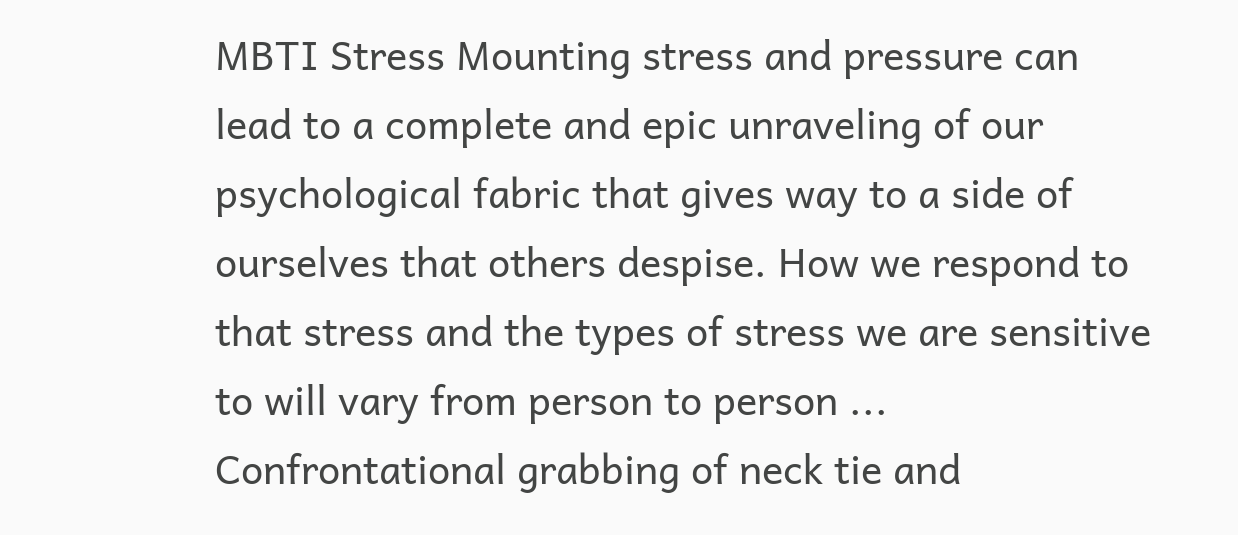MBTI Stress Mounting stress and pressure can lead to a complete and epic unraveling of our psychological fabric that gives way to a side of ourselves that others despise. How we respond to that stress and the types of stress we are sensitive to will vary from person to person ...
Confrontational grabbing of neck tie and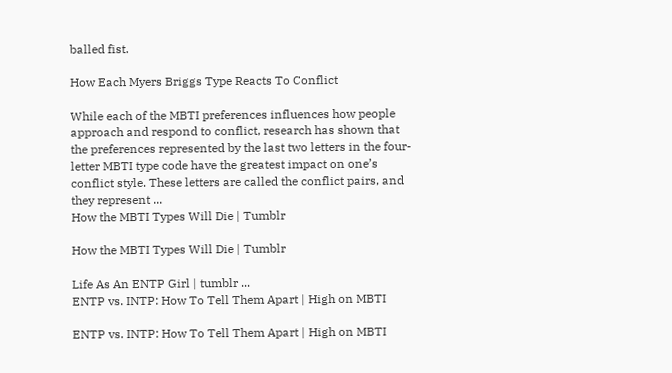balled fist.

How Each Myers Briggs Type Reacts To Conflict

While each of the MBTI preferences influences how people approach and respond to conflict, research has shown that the preferences represented by the last two letters in the four-letter MBTI type code have the greatest impact on one’s conflict style. These letters are called the conflict pairs, and they represent ...
How the MBTI Types Will Die | Tumblr

How the MBTI Types Will Die | Tumblr

Life As An ENTP Girl | tumblr ...
ENTP vs. INTP: How To Tell Them Apart | High on MBTI

ENTP vs. INTP: How To Tell Them Apart | High on MBTI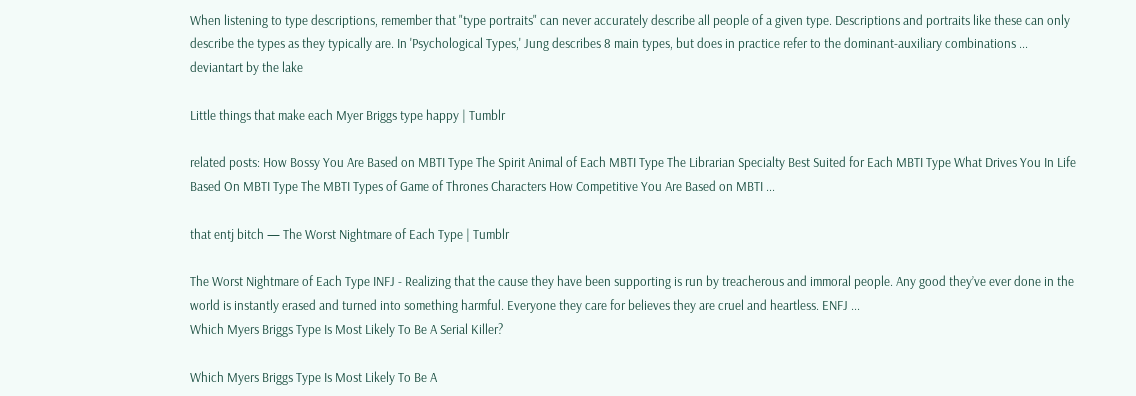When listening to type descriptions, remember that "type portraits" can never accurately describe all people of a given type. Descriptions and portraits like these can only describe the types as they typically are. In 'Psychological Types,' Jung describes 8 main types, but does in practice refer to the dominant-auxiliary combinations ...
deviantart by the lake

Little things that make each Myer Briggs type happy | Tumblr

related posts: How Bossy You Are Based on MBTI Type The Spirit Animal of Each MBTI Type The Librarian Specialty Best Suited for Each MBTI Type What Drives You In Life Based On MBTI Type The MBTI Types of Game of Thrones Characters How Competitive You Are Based on MBTI ...

that entj bitch — The Worst Nightmare of Each Type | Tumblr

The Worst Nightmare of Each Type INFJ - Realizing that the cause they have been supporting is run by treacherous and immoral people. Any good they’ve ever done in the world is instantly erased and turned into something harmful. Everyone they care for believes they are cruel and heartless. ENFJ ...
Which Myers Briggs Type Is Most Likely To Be A Serial Killer?

Which Myers Briggs Type Is Most Likely To Be A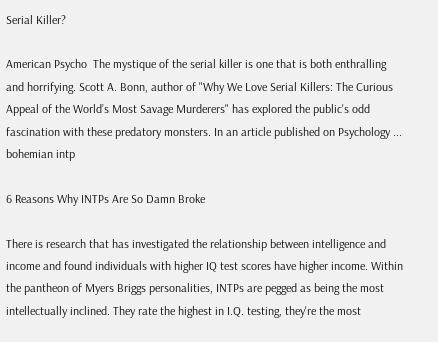Serial Killer?

American Psycho  The mystique of the serial killer is one that is both enthralling and horrifying. Scott A. Bonn, author of "Why We Love Serial Killers: The Curious Appeal of the World’s Most Savage Murderers" has explored the public's odd fascination with these predatory monsters. In an article published on Psychology ...
bohemian intp

6 Reasons Why INTPs Are So Damn Broke

There is research that has investigated the relationship between intelligence and income and found individuals with higher IQ test scores have higher income. Within the pantheon of Myers Briggs personalities, INTPs are pegged as being the most intellectually inclined. They rate the highest in I.Q. testing, they're the most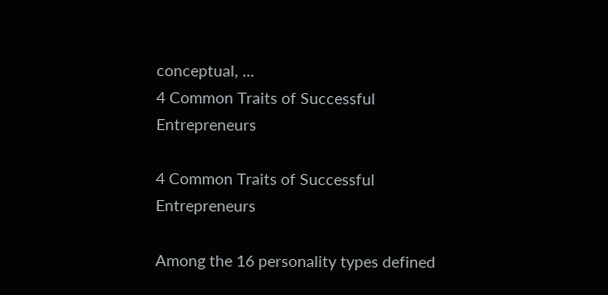conceptual, ...
4 Common Traits of Successful Entrepreneurs

4 Common Traits of Successful Entrepreneurs

Among the 16 personality types defined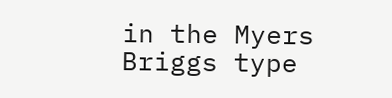in the Myers Briggs type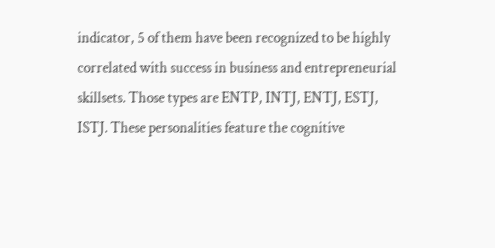indicator, 5 of them have been recognized to be highly correlated with success in business and entrepreneurial skillsets. Those types are ENTP, INTJ, ENTJ, ESTJ, ISTJ. These personalities feature the cognitive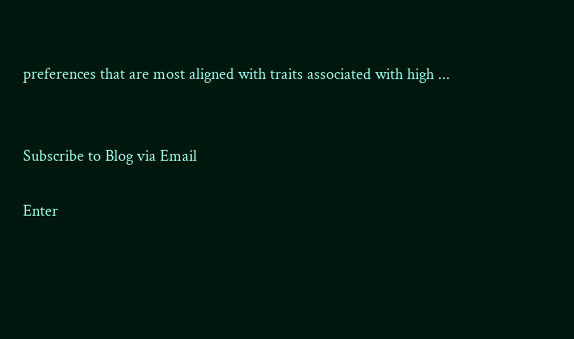preferences that are most aligned with traits associated with high ...


Subscribe to Blog via Email

Enter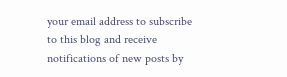your email address to subscribe to this blog and receive notifications of new posts by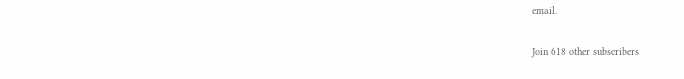email.

Join 618 other subscribers